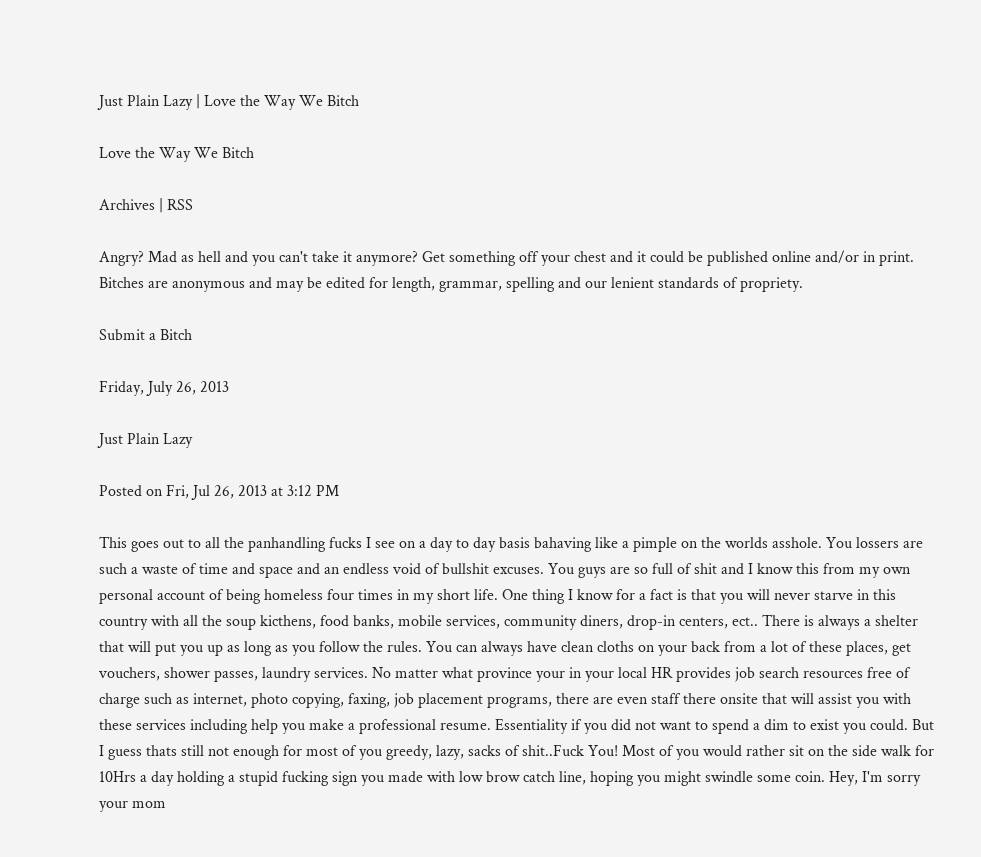Just Plain Lazy | Love the Way We Bitch

Love the Way We Bitch

Archives | RSS

Angry? Mad as hell and you can't take it anymore? Get something off your chest and it could be published online and/or in print. Bitches are anonymous and may be edited for length, grammar, spelling and our lenient standards of propriety.

Submit a Bitch

Friday, July 26, 2013

Just Plain Lazy

Posted on Fri, Jul 26, 2013 at 3:12 PM

This goes out to all the panhandling fucks I see on a day to day basis bahaving like a pimple on the worlds asshole. You lossers are such a waste of time and space and an endless void of bullshit excuses. You guys are so full of shit and I know this from my own personal account of being homeless four times in my short life. One thing I know for a fact is that you will never starve in this country with all the soup kicthens, food banks, mobile services, community diners, drop-in centers, ect.. There is always a shelter that will put you up as long as you follow the rules. You can always have clean cloths on your back from a lot of these places, get vouchers, shower passes, laundry services. No matter what province your in your local HR provides job search resources free of charge such as internet, photo copying, faxing, job placement programs, there are even staff there onsite that will assist you with these services including help you make a professional resume. Essentiality if you did not want to spend a dim to exist you could. But I guess thats still not enough for most of you greedy, lazy, sacks of shit..Fuck You! Most of you would rather sit on the side walk for 10Hrs a day holding a stupid fucking sign you made with low brow catch line, hoping you might swindle some coin. Hey, I'm sorry your mom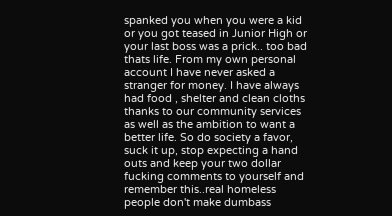spanked you when you were a kid or you got teased in Junior High or your last boss was a prick.. too bad thats life. From my own personal account I have never asked a stranger for money. I have always had food , shelter and clean cloths thanks to our community services as well as the ambition to want a better life. So do society a favor, suck it up, stop expecting a hand outs and keep your two dollar fucking comments to yourself and remember this..real homeless people don't make dumbass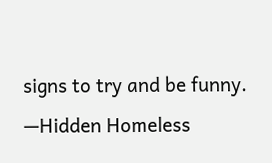signs to try and be funny. —Hidden Homeless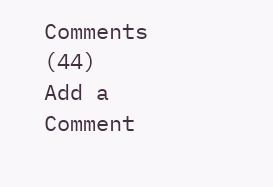Comments (44)
Add a Comment